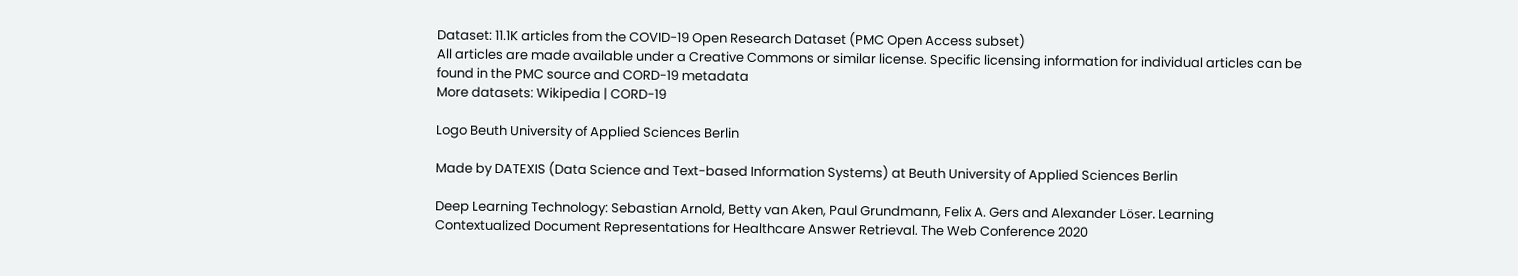Dataset: 11.1K articles from the COVID-19 Open Research Dataset (PMC Open Access subset)
All articles are made available under a Creative Commons or similar license. Specific licensing information for individual articles can be found in the PMC source and CORD-19 metadata
More datasets: Wikipedia | CORD-19

Logo Beuth University of Applied Sciences Berlin

Made by DATEXIS (Data Science and Text-based Information Systems) at Beuth University of Applied Sciences Berlin

Deep Learning Technology: Sebastian Arnold, Betty van Aken, Paul Grundmann, Felix A. Gers and Alexander Löser. Learning Contextualized Document Representations for Healthcare Answer Retrieval. The Web Conference 2020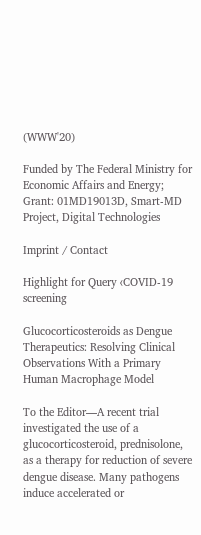(WWW'20)

Funded by The Federal Ministry for Economic Affairs and Energy; Grant: 01MD19013D, Smart-MD Project, Digital Technologies

Imprint / Contact

Highlight for Query ‹COVID-19 screening

Glucocorticosteroids as Dengue Therapeutics: Resolving Clinical Observations With a Primary Human Macrophage Model

To the Editor—A recent trial investigated the use of a glucocorticosteroid, prednisolone, as a therapy for reduction of severe dengue disease. Many pathogens induce accelerated or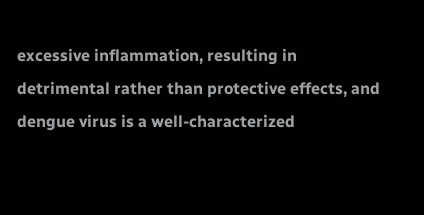excessive inflammation, resulting in detrimental rather than protective effects, and dengue virus is a well-characterized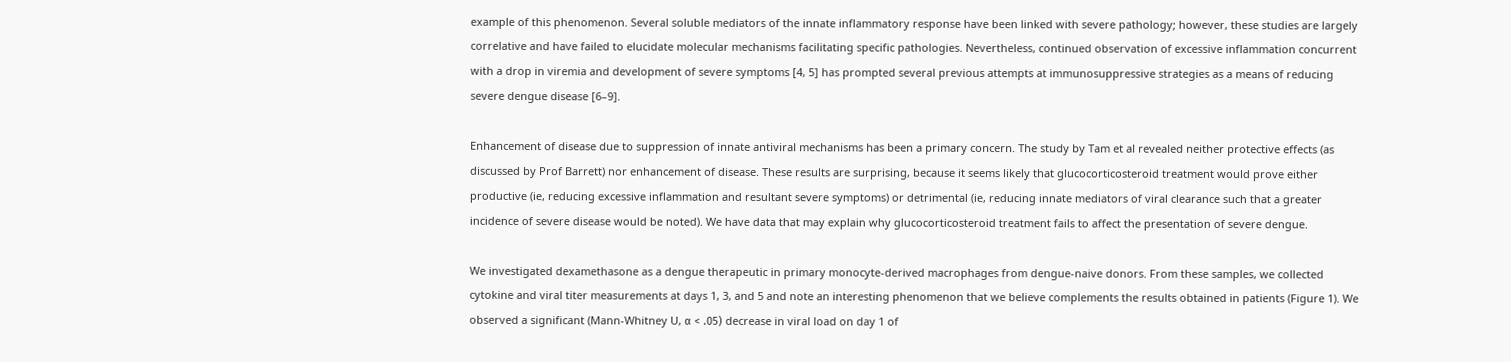example of this phenomenon. Several soluble mediators of the innate inflammatory response have been linked with severe pathology; however, these studies are largely correlative and have failed to elucidate molecular mechanisms facilitating specific pathologies. Nevertheless, continued observation of excessive inflammation concurrent with a drop in viremia and development of severe symptoms [4, 5] has prompted several previous attempts at immunosuppressive strategies as a means of reducing severe dengue disease [6–9].

Enhancement of disease due to suppression of innate antiviral mechanisms has been a primary concern. The study by Tam et al revealed neither protective effects (as discussed by Prof Barrett) nor enhancement of disease. These results are surprising, because it seems likely that glucocorticosteroid treatment would prove either productive (ie, reducing excessive inflammation and resultant severe symptoms) or detrimental (ie, reducing innate mediators of viral clearance such that a greater incidence of severe disease would be noted). We have data that may explain why glucocorticosteroid treatment fails to affect the presentation of severe dengue.

We investigated dexamethasone as a dengue therapeutic in primary monocyte-derived macrophages from dengue-naive donors. From these samples, we collected cytokine and viral titer measurements at days 1, 3, and 5 and note an interesting phenomenon that we believe complements the results obtained in patients (Figure 1). We observed a significant (Mann-Whitney U, α < .05) decrease in viral load on day 1 of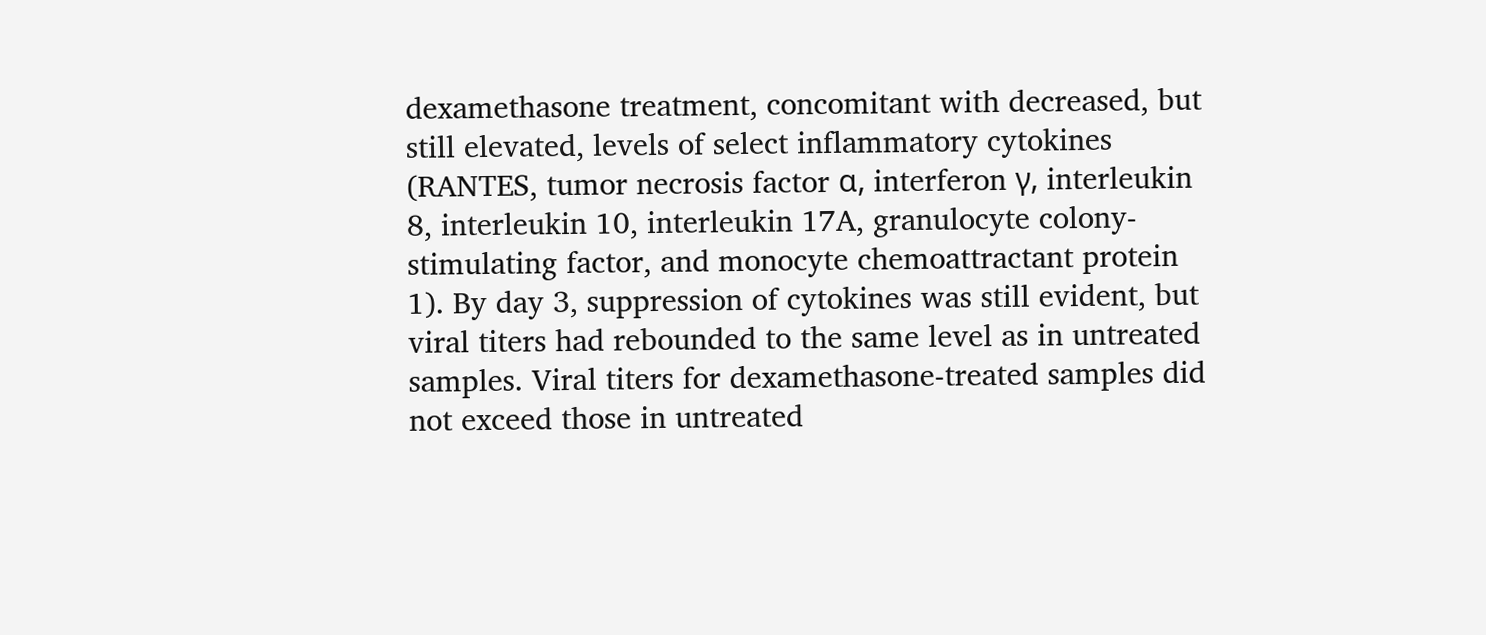dexamethasone treatment, concomitant with decreased, but still elevated, levels of select inflammatory cytokines (RANTES, tumor necrosis factor α, interferon γ, interleukin 8, interleukin 10, interleukin 17A, granulocyte colony-stimulating factor, and monocyte chemoattractant protein 1). By day 3, suppression of cytokines was still evident, but viral titers had rebounded to the same level as in untreated samples. Viral titers for dexamethasone-treated samples did not exceed those in untreated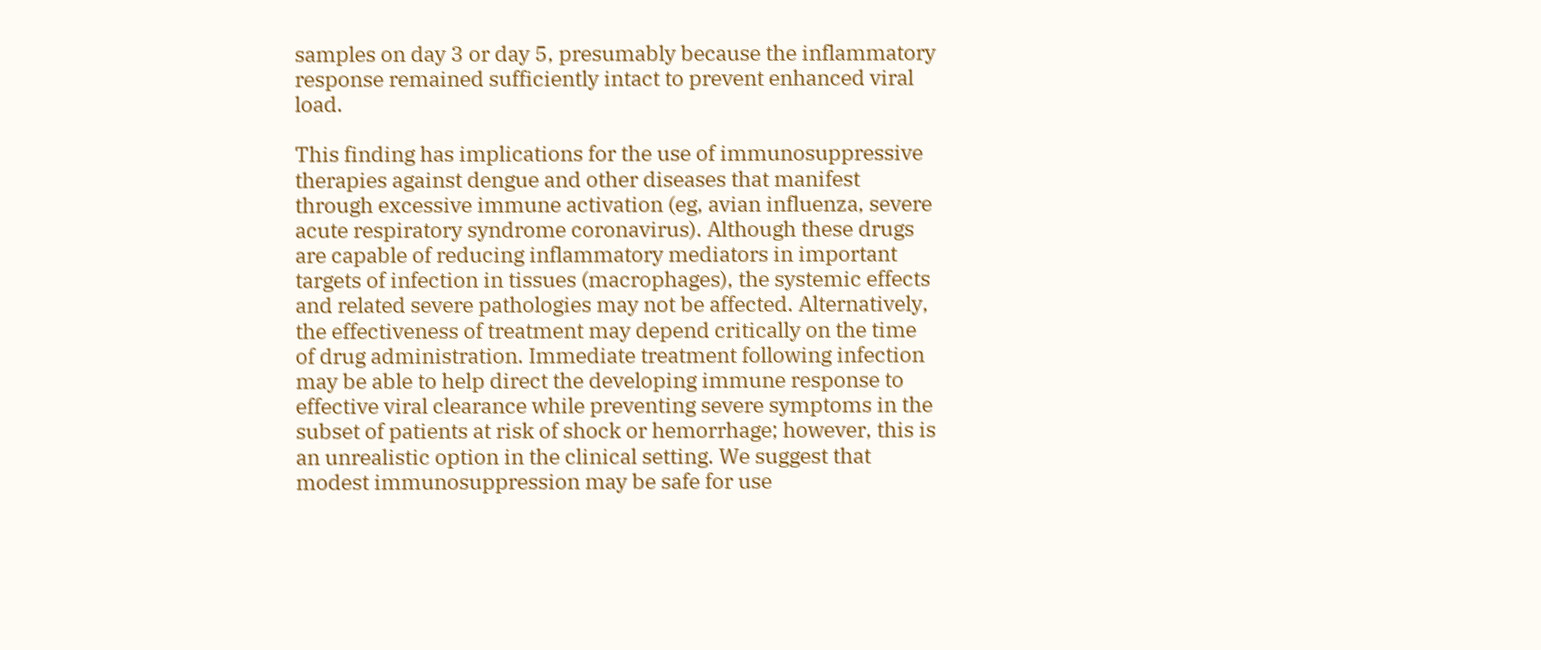samples on day 3 or day 5, presumably because the inflammatory response remained sufficiently intact to prevent enhanced viral load.

This finding has implications for the use of immunosuppressive therapies against dengue and other diseases that manifest through excessive immune activation (eg, avian influenza, severe acute respiratory syndrome coronavirus). Although these drugs are capable of reducing inflammatory mediators in important targets of infection in tissues (macrophages), the systemic effects and related severe pathologies may not be affected. Alternatively, the effectiveness of treatment may depend critically on the time of drug administration. Immediate treatment following infection may be able to help direct the developing immune response to effective viral clearance while preventing severe symptoms in the subset of patients at risk of shock or hemorrhage; however, this is an unrealistic option in the clinical setting. We suggest that modest immunosuppression may be safe for use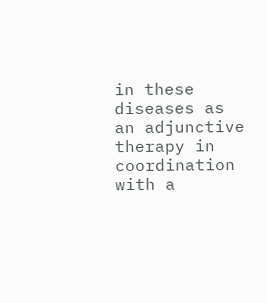in these diseases as an adjunctive therapy in coordination with a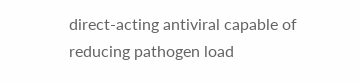direct-acting antiviral capable of reducing pathogen load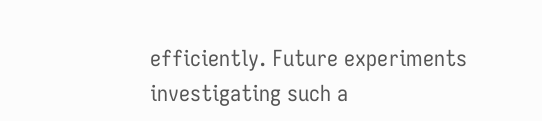efficiently. Future experiments investigating such a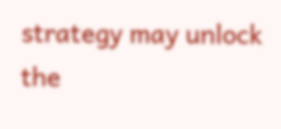strategy may unlock the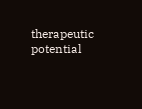therapeutic potential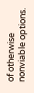of otherwise nonviable options.